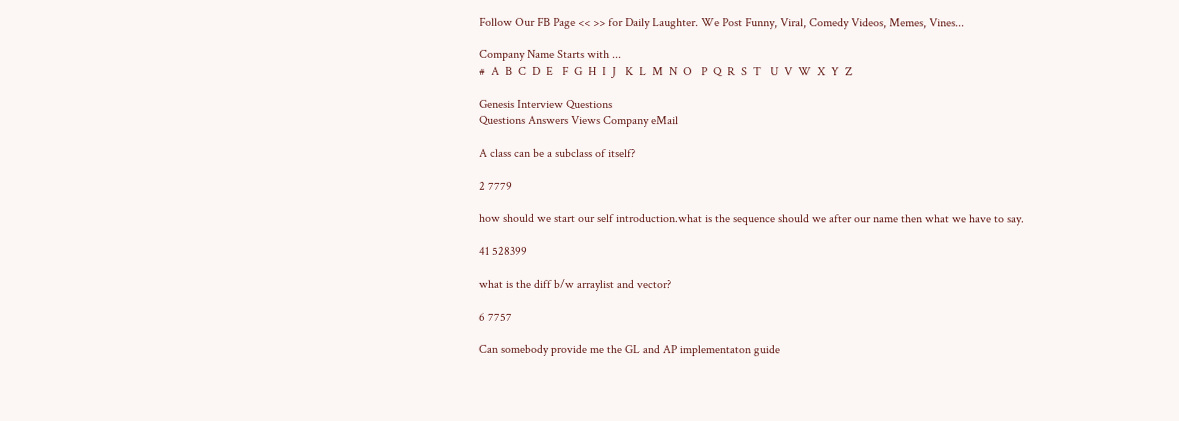Follow Our FB Page << >> for Daily Laughter. We Post Funny, Viral, Comedy Videos, Memes, Vines...

Company Name Starts with ...
#  A  B  C  D  E   F  G  H  I  J   K  L  M  N  O   P  Q  R  S  T   U  V  W  X  Y  Z

Genesis Interview Questions
Questions Answers Views Company eMail

A class can be a subclass of itself?

2 7779

how should we start our self introduction.what is the sequence should we after our name then what we have to say.

41 528399

what is the diff b/w arraylist and vector?

6 7757

Can somebody provide me the GL and AP implementaton guide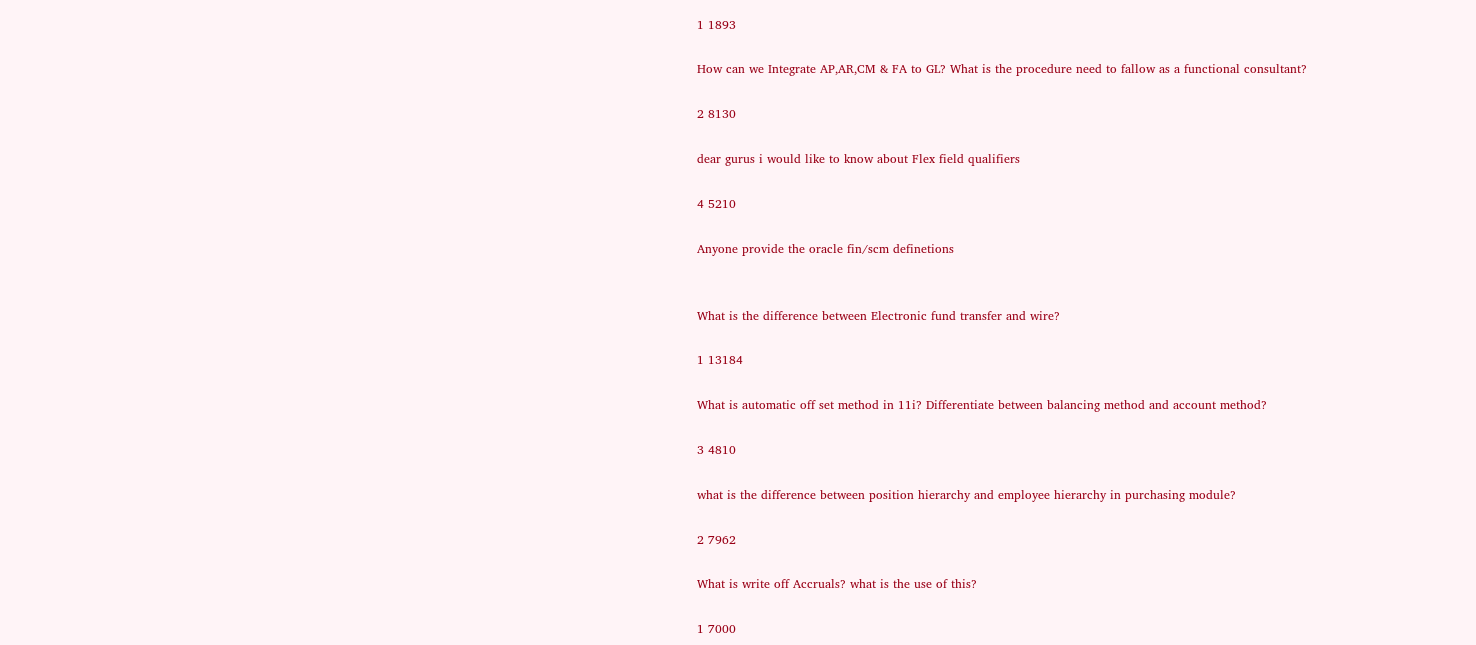1 1893

How can we Integrate AP,AR,CM & FA to GL? What is the procedure need to fallow as a functional consultant?

2 8130

dear gurus i would like to know about Flex field qualifiers

4 5210

Anyone provide the oracle fin/scm definetions


What is the difference between Electronic fund transfer and wire?

1 13184

What is automatic off set method in 11i? Differentiate between balancing method and account method?

3 4810

what is the difference between position hierarchy and employee hierarchy in purchasing module?

2 7962

What is write off Accruals? what is the use of this?

1 7000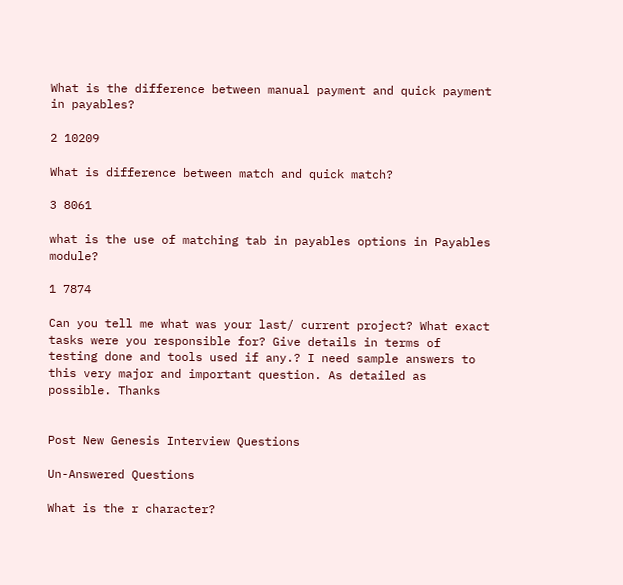What is the difference between manual payment and quick payment in payables?

2 10209

What is difference between match and quick match?

3 8061

what is the use of matching tab in payables options in Payables module?

1 7874

Can you tell me what was your last/ current project? What exact tasks were you responsible for? Give details in terms of testing done and tools used if any.? I need sample answers to this very major and important question. As detailed as possible. Thanks


Post New Genesis Interview Questions

Un-Answered Questions

What is the r character?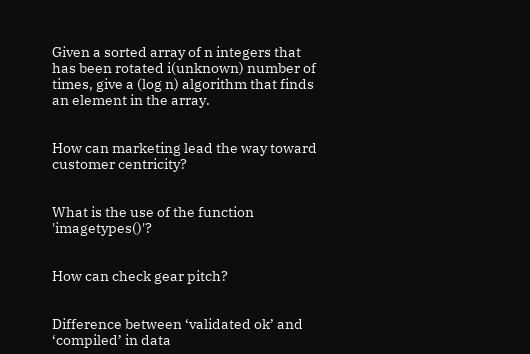Given a sorted array of n integers that has been rotated i(unknown) number of times, give a (log n) algorithm that finds an element in the array.


How can marketing lead the way toward customer centricity?


What is the use of the function 'imagetypes()'?


How can check gear pitch?


Difference between ‘validated ok’ and ‘compiled’ in data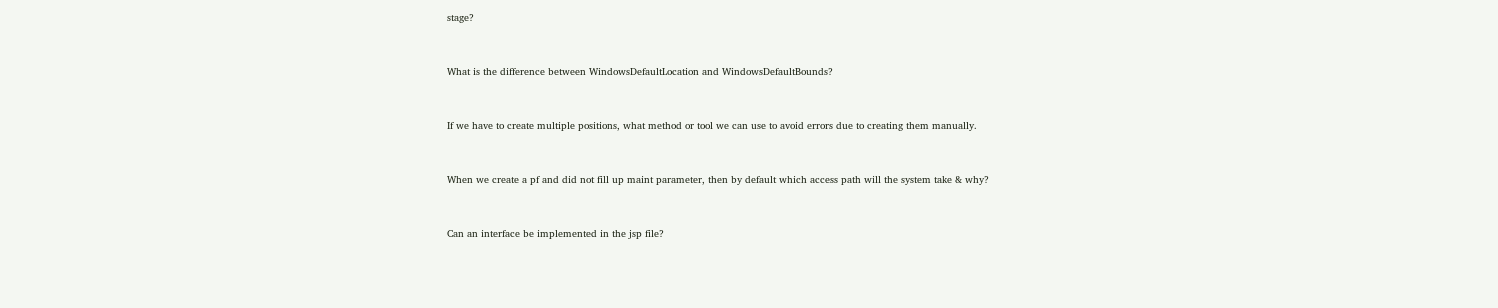stage?


What is the difference between WindowsDefaultLocation and WindowsDefaultBounds?


If we have to create multiple positions, what method or tool we can use to avoid errors due to creating them manually.


When we create a pf and did not fill up maint parameter, then by default which access path will the system take & why?


Can an interface be implemented in the jsp file?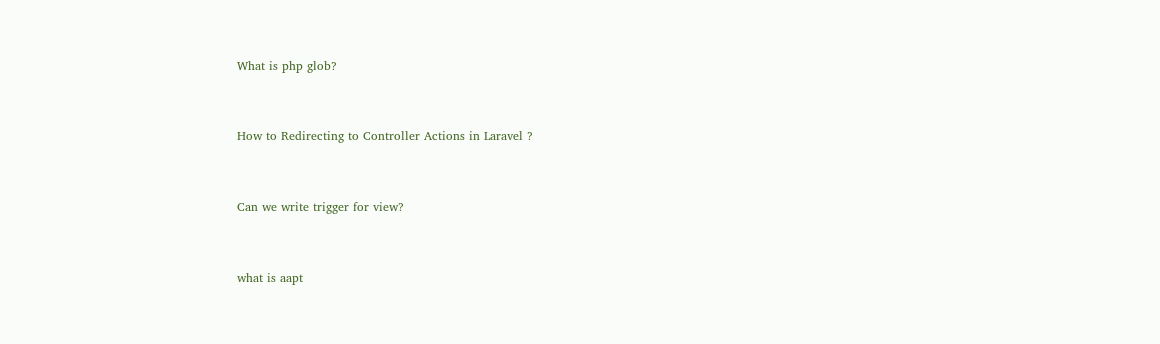What is php glob?


How to Redirecting to Controller Actions in Laravel ?


Can we write trigger for view?


what is aapt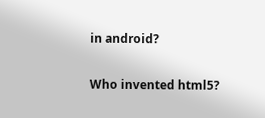in android?


Who invented html5?